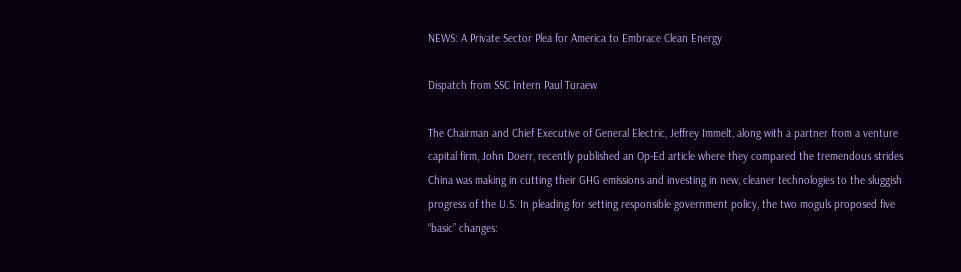NEWS: A Private Sector Plea for America to Embrace Clean Energy

Dispatch from SSC Intern Paul Turaew

The Chairman and Chief Executive of General Electric, Jeffrey Immelt, along with a partner from a venture capital firm, John Doerr, recently published an Op-Ed article where they compared the tremendous strides China was making in cutting their GHG emissions and investing in new, cleaner technologies to the sluggish progress of the U.S. In pleading for setting responsible government policy, the two moguls proposed five “basic” changes: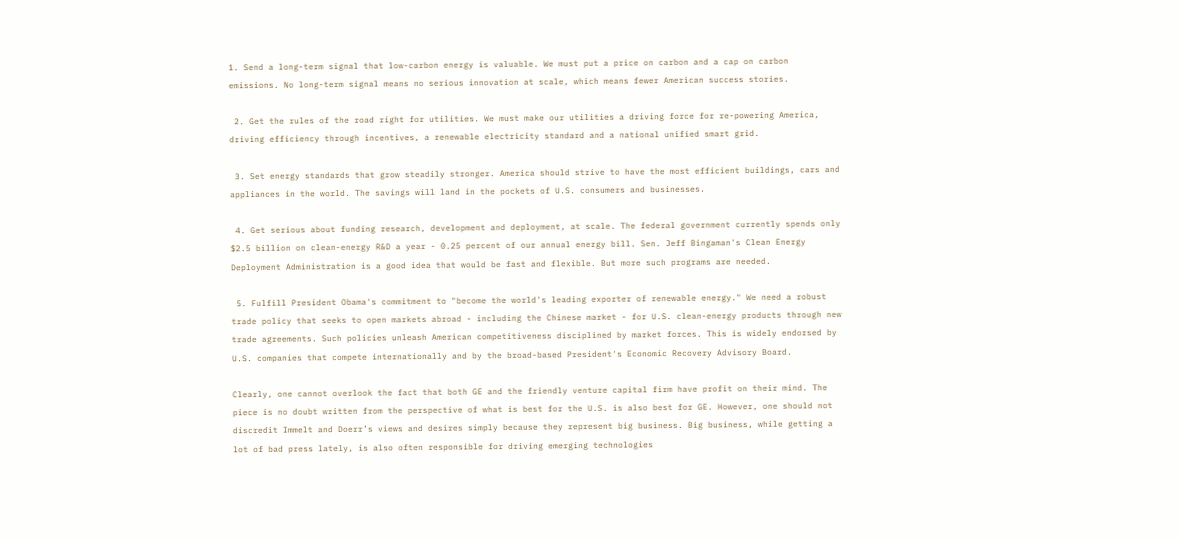1. Send a long-term signal that low-carbon energy is valuable. We must put a price on carbon and a cap on carbon emissions. No long-term signal means no serious innovation at scale, which means fewer American success stories.

 2. Get the rules of the road right for utilities. We must make our utilities a driving force for re-powering America, driving efficiency through incentives, a renewable electricity standard and a national unified smart grid.

 3. Set energy standards that grow steadily stronger. America should strive to have the most efficient buildings, cars and appliances in the world. The savings will land in the pockets of U.S. consumers and businesses.

 4. Get serious about funding research, development and deployment, at scale. The federal government currently spends only $2.5 billion on clean-energy R&D a year - 0.25 percent of our annual energy bill. Sen. Jeff Bingaman's Clean Energy Deployment Administration is a good idea that would be fast and flexible. But more such programs are needed.

 5. Fulfill President Obama's commitment to "become the world's leading exporter of renewable energy." We need a robust trade policy that seeks to open markets abroad - including the Chinese market - for U.S. clean-energy products through new trade agreements. Such policies unleash American competitiveness disciplined by market forces. This is widely endorsed by U.S. companies that compete internationally and by the broad-based President's Economic Recovery Advisory Board.

Clearly, one cannot overlook the fact that both GE and the friendly venture capital firm have profit on their mind. The piece is no doubt written from the perspective of what is best for the U.S. is also best for GE. However, one should not discredit Immelt and Doerr’s views and desires simply because they represent big business. Big business, while getting a lot of bad press lately, is also often responsible for driving emerging technologies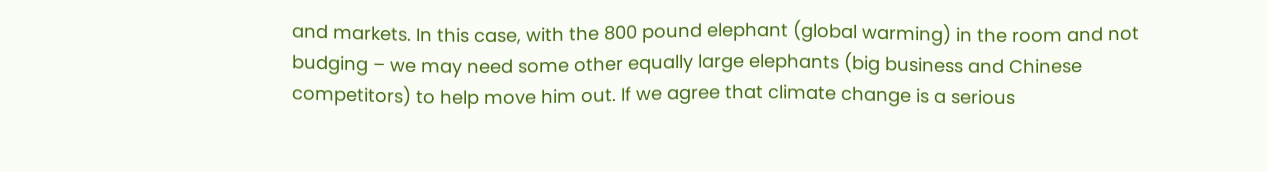and markets. In this case, with the 800 pound elephant (global warming) in the room and not budging – we may need some other equally large elephants (big business and Chinese competitors) to help move him out. If we agree that climate change is a serious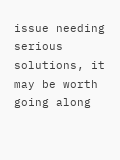issue needing serious solutions, it may be worth going along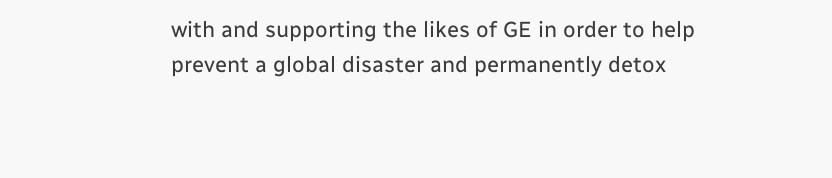with and supporting the likes of GE in order to help prevent a global disaster and permanently detox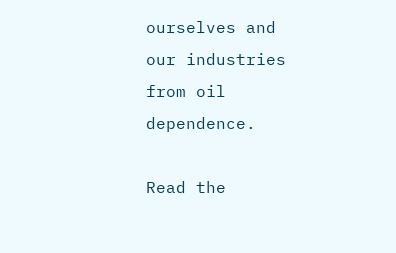ourselves and our industries from oil dependence.

Read the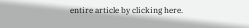entire article by clicking here.